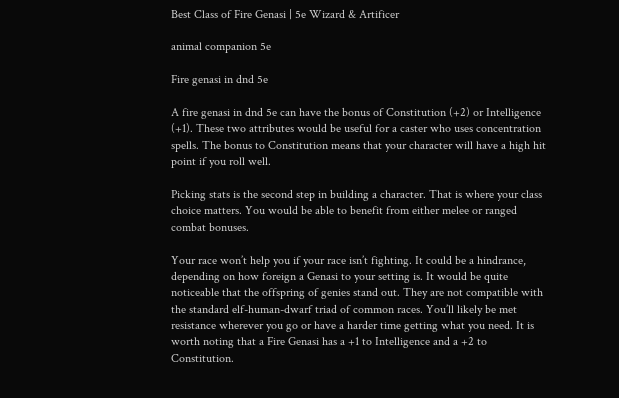Best Class of Fire Genasi | 5e Wizard & Artificer

animal companion 5e

Fire genasi in dnd 5e

A fire genasi in dnd 5e can have the bonus of Constitution (+2) or Intelligence (+1). These two attributes would be useful for a caster who uses concentration spells. The bonus to Constitution means that your character will have a high hit point if you roll well.

Picking stats is the second step in building a character. That is where your class choice matters. You would be able to benefit from either melee or ranged combat bonuses.

Your race won’t help you if your race isn’t fighting. It could be a hindrance, depending on how foreign a Genasi to your setting is. It would be quite noticeable that the offspring of genies stand out. They are not compatible with the standard elf-human-dwarf triad of common races. You’ll likely be met resistance wherever you go or have a harder time getting what you need. It is worth noting that a Fire Genasi has a +1 to Intelligence and a +2 to Constitution.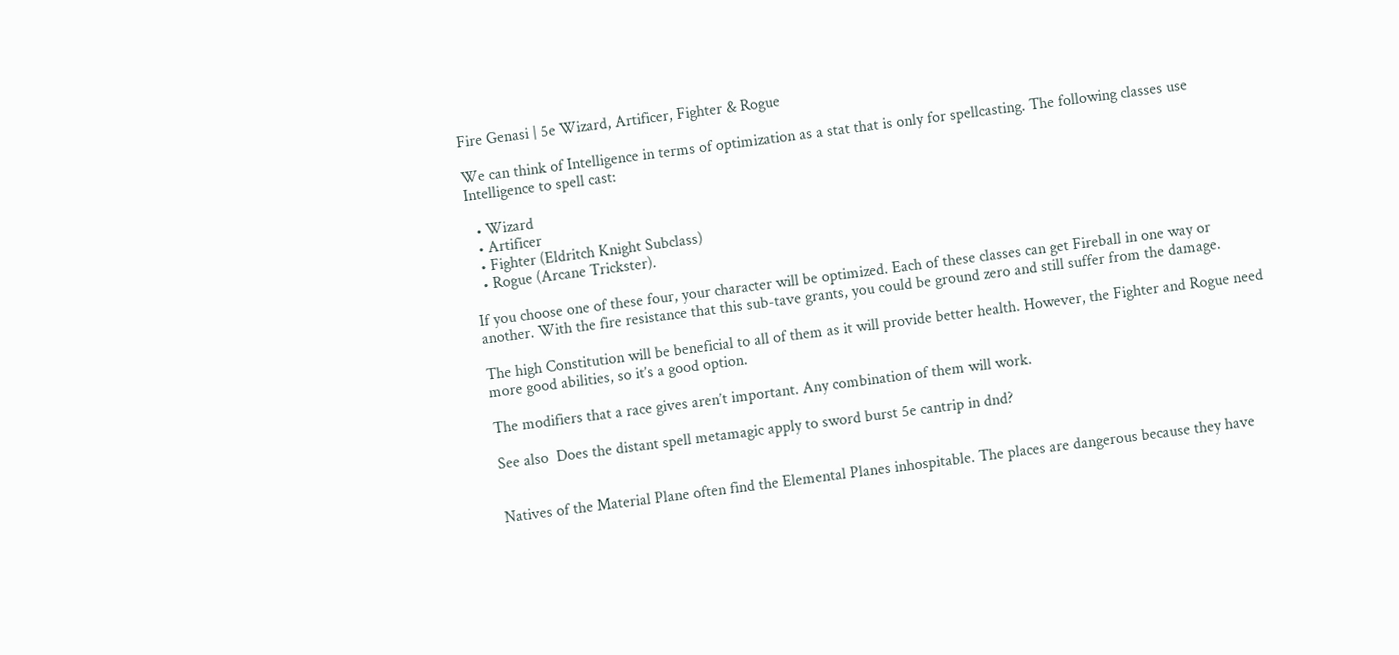Fire Genasi | 5e Wizard, Artificer, Fighter & Rogue

We can think of Intelligence in terms of optimization as a stat that is only for spellcasting. The following classes use Intelligence to spell cast:

  • Wizard
  • Artificer
  • Fighter (Eldritch Knight Subclass)
  • Rogue (Arcane Trickster).

If you choose one of these four, your character will be optimized. Each of these classes can get Fireball in one way or another. With the fire resistance that this sub-tave grants, you could be ground zero and still suffer from the damage.

The high Constitution will be beneficial to all of them as it will provide better health. However, the Fighter and Rogue need more good abilities, so it’s a good option.

The modifiers that a race gives aren’t important. Any combination of them will work.

See also  Does the distant spell metamagic apply to sword burst 5e cantrip in dnd?


Natives of the Material Plane often find the Elemental Planes inhospitable. The places are dangerous because they have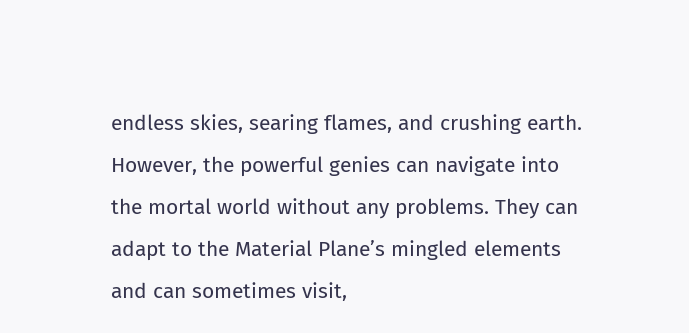endless skies, searing flames, and crushing earth. However, the powerful genies can navigate into the mortal world without any problems. They can adapt to the Material Plane’s mingled elements and can sometimes visit,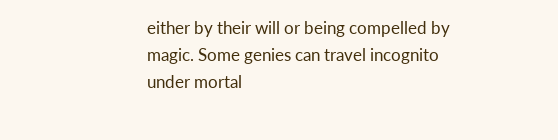either by their will or being compelled by magic. Some genies can travel incognito under mortal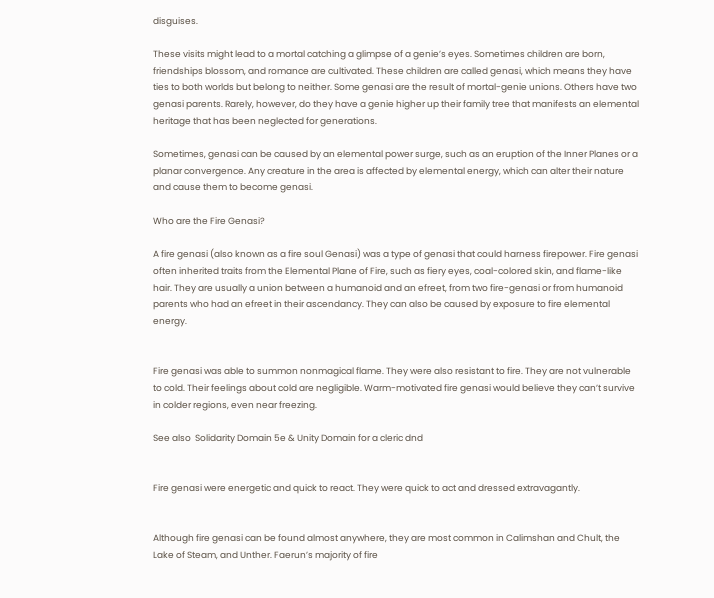disguises.

These visits might lead to a mortal catching a glimpse of a genie’s eyes. Sometimes children are born, friendships blossom, and romance are cultivated. These children are called genasi, which means they have ties to both worlds but belong to neither. Some genasi are the result of mortal-genie unions. Others have two genasi parents. Rarely, however, do they have a genie higher up their family tree that manifests an elemental heritage that has been neglected for generations.

Sometimes, genasi can be caused by an elemental power surge, such as an eruption of the Inner Planes or a planar convergence. Any creature in the area is affected by elemental energy, which can alter their nature and cause them to become genasi.

Who are the Fire Genasi?

A fire genasi (also known as a fire soul Genasi) was a type of genasi that could harness firepower. Fire genasi often inherited traits from the Elemental Plane of Fire, such as fiery eyes, coal-colored skin, and flame-like hair. They are usually a union between a humanoid and an efreet, from two fire-genasi or from humanoid parents who had an efreet in their ascendancy. They can also be caused by exposure to fire elemental energy.


Fire genasi was able to summon nonmagical flame. They were also resistant to fire. They are not vulnerable to cold. Their feelings about cold are negligible. Warm-motivated fire genasi would believe they can’t survive in colder regions, even near freezing.

See also  Solidarity Domain 5e & Unity Domain for a cleric dnd


Fire genasi were energetic and quick to react. They were quick to act and dressed extravagantly.


Although fire genasi can be found almost anywhere, they are most common in Calimshan and Chult, the Lake of Steam, and Unther. Faerun’s majority of fire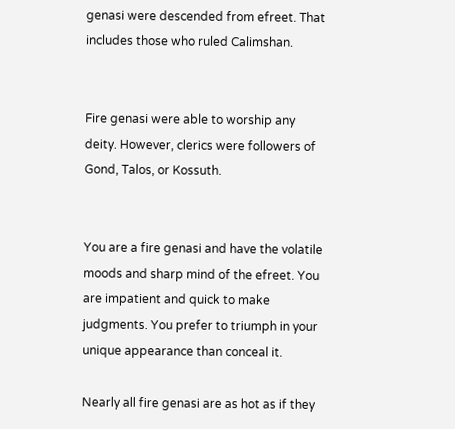genasi were descended from efreet. That includes those who ruled Calimshan.


Fire genasi were able to worship any deity. However, clerics were followers of Gond, Talos, or Kossuth.


You are a fire genasi and have the volatile moods and sharp mind of the efreet. You are impatient and quick to make judgments. You prefer to triumph in your unique appearance than conceal it.

Nearly all fire genasi are as hot as if they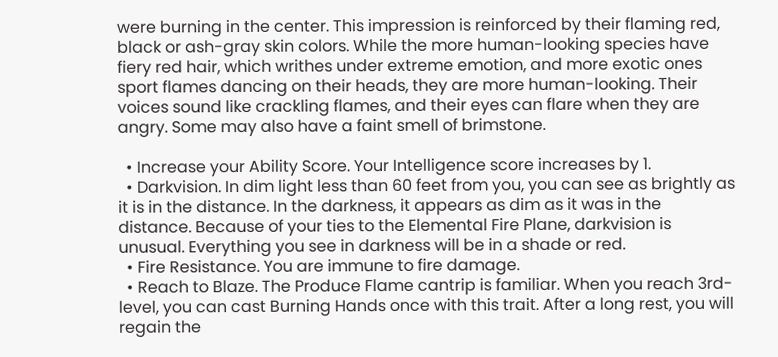were burning in the center. This impression is reinforced by their flaming red, black or ash-gray skin colors. While the more human-looking species have fiery red hair, which writhes under extreme emotion, and more exotic ones sport flames dancing on their heads, they are more human-looking. Their voices sound like crackling flames, and their eyes can flare when they are angry. Some may also have a faint smell of brimstone.

  • Increase your Ability Score. Your Intelligence score increases by 1.
  • Darkvision. In dim light less than 60 feet from you, you can see as brightly as it is in the distance. In the darkness, it appears as dim as it was in the distance. Because of your ties to the Elemental Fire Plane, darkvision is unusual. Everything you see in darkness will be in a shade or red.
  • Fire Resistance. You are immune to fire damage.
  • Reach to Blaze. The Produce Flame cantrip is familiar. When you reach 3rd-level, you can cast Burning Hands once with this trait. After a long rest, you will regain the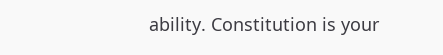ability. Constitution is your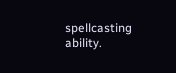spellcasting ability.